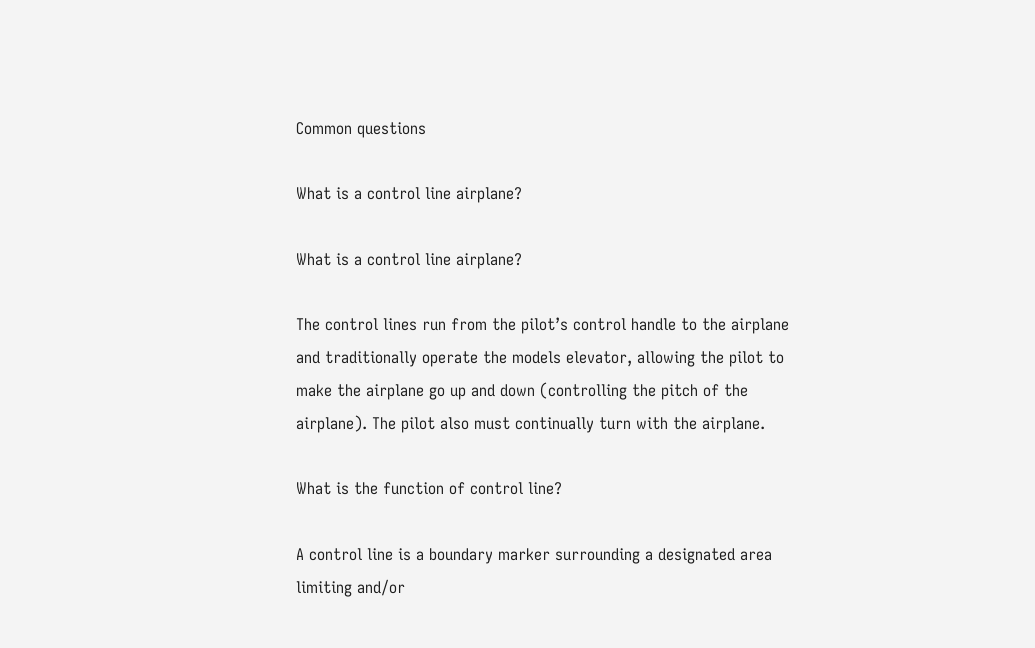Common questions

What is a control line airplane?

What is a control line airplane?

The control lines run from the pilot’s control handle to the airplane and traditionally operate the models elevator, allowing the pilot to make the airplane go up and down (controlling the pitch of the airplane). The pilot also must continually turn with the airplane.

What is the function of control line?

A control line is a boundary marker surrounding a designated area limiting and/or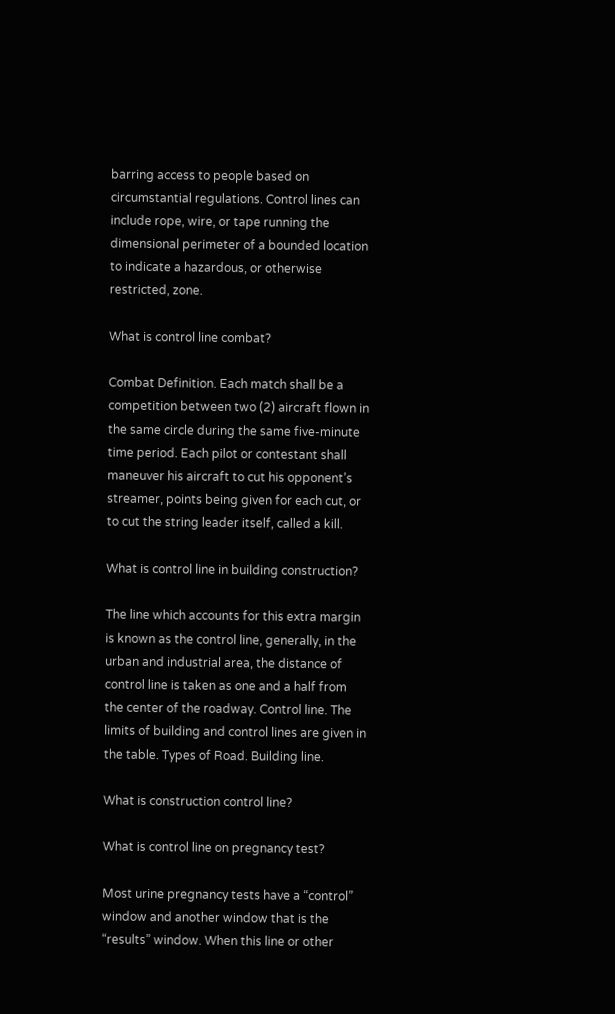barring access to people based on circumstantial regulations. Control lines can include rope, wire, or tape running the dimensional perimeter of a bounded location to indicate a hazardous, or otherwise restricted, zone.

What is control line combat?

Combat Definition. Each match shall be a competition between two (2) aircraft flown in the same circle during the same five-minute time period. Each pilot or contestant shall maneuver his aircraft to cut his opponent’s streamer, points being given for each cut, or to cut the string leader itself, called a kill.

What is control line in building construction?

The line which accounts for this extra margin is known as the control line, generally, in the urban and industrial area, the distance of control line is taken as one and a half from the center of the roadway. Control line. The limits of building and control lines are given in the table. Types of Road. Building line.

What is construction control line?

What is control line on pregnancy test?

Most urine pregnancy tests have a “control” window and another window that is the “results” window. When this line or other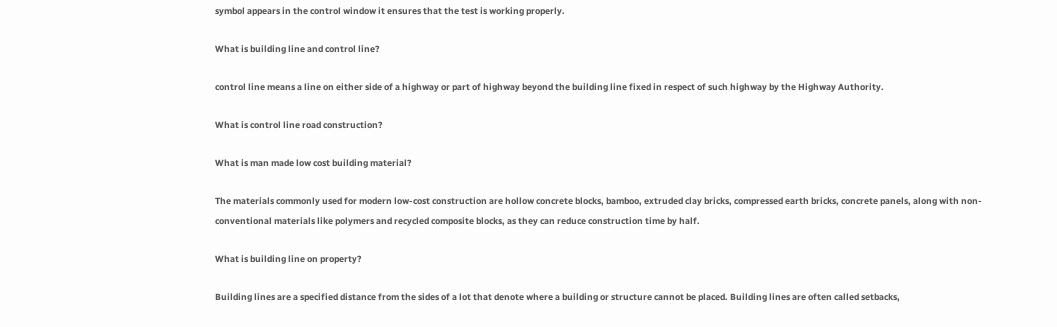symbol appears in the control window it ensures that the test is working properly.

What is building line and control line?

control line means a line on either side of a highway or part of highway beyond the building line fixed in respect of such highway by the Highway Authority.

What is control line road construction?

What is man made low cost building material?

The materials commonly used for modern low-cost construction are hollow concrete blocks, bamboo, extruded clay bricks, compressed earth bricks, concrete panels, along with non-conventional materials like polymers and recycled composite blocks, as they can reduce construction time by half.

What is building line on property?

Building lines are a specified distance from the sides of a lot that denote where a building or structure cannot be placed. Building lines are often called setbacks,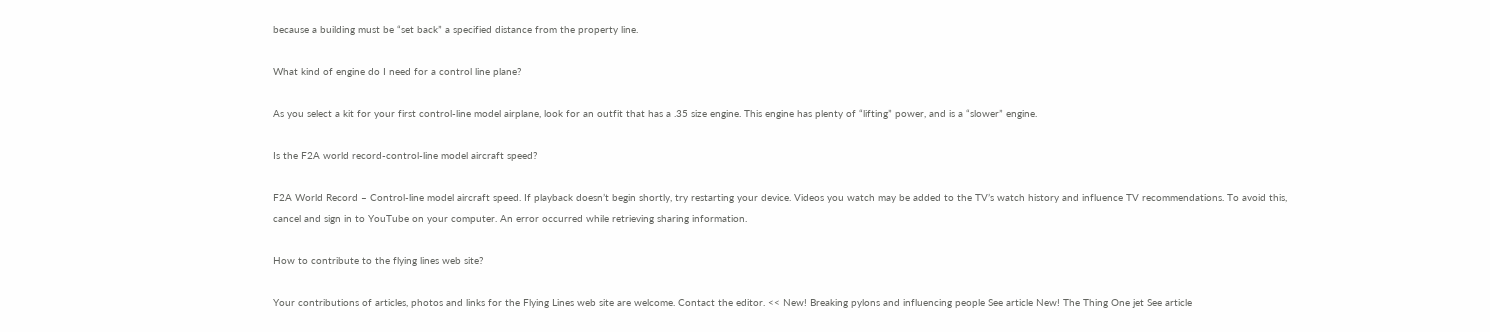because a building must be “set back” a specified distance from the property line.

What kind of engine do I need for a control line plane?

As you select a kit for your first control-line model airplane, look for an outfit that has a .35 size engine. This engine has plenty of “lifting” power, and is a “slower” engine.

Is the F2A world record-control-line model aircraft speed?

F2A World Record – Control-line model aircraft speed. If playback doesn’t begin shortly, try restarting your device. Videos you watch may be added to the TV’s watch history and influence TV recommendations. To avoid this, cancel and sign in to YouTube on your computer. An error occurred while retrieving sharing information.

How to contribute to the flying lines web site?

Your contributions of articles, photos and links for the Flying Lines web site are welcome. Contact the editor. << New! Breaking pylons and influencing people See article New! The Thing One jet See article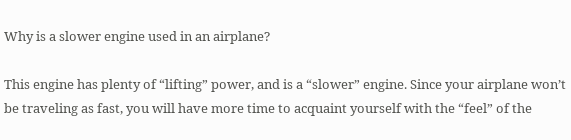Why is a slower engine used in an airplane?

This engine has plenty of “lifting” power, and is a “slower” engine. Since your airplane won’t be traveling as fast, you will have more time to acquaint yourself with the “feel” of the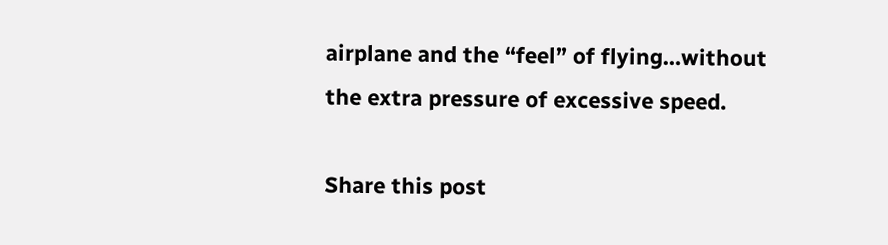airplane and the “feel” of flying…without the extra pressure of excessive speed.

Share this post